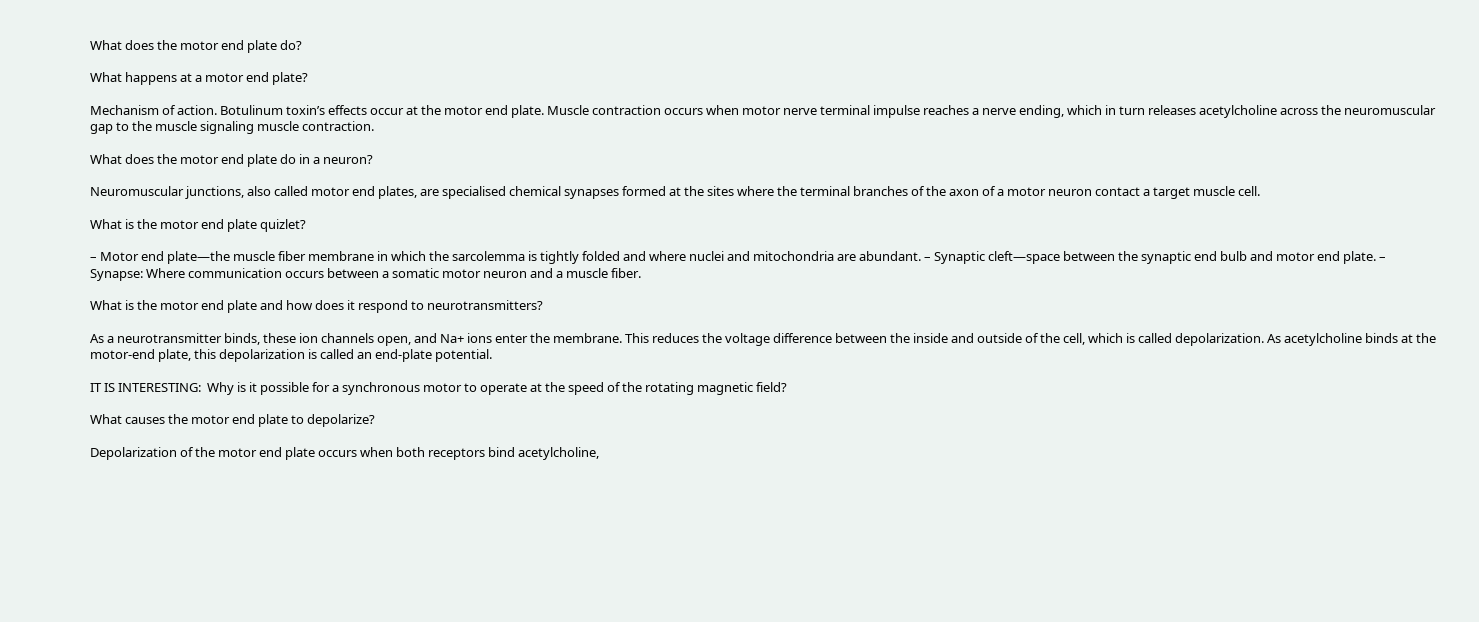What does the motor end plate do?

What happens at a motor end plate?

Mechanism of action. Botulinum toxin’s effects occur at the motor end plate. Muscle contraction occurs when motor nerve terminal impulse reaches a nerve ending, which in turn releases acetylcholine across the neuromuscular gap to the muscle signaling muscle contraction.

What does the motor end plate do in a neuron?

Neuromuscular junctions, also called motor end plates, are specialised chemical synapses formed at the sites where the terminal branches of the axon of a motor neuron contact a target muscle cell.

What is the motor end plate quizlet?

– Motor end plate—the muscle fiber membrane in which the sarcolemma is tightly folded and where nuclei and mitochondria are abundant. – Synaptic cleft—space between the synaptic end bulb and motor end plate. – Synapse: Where communication occurs between a somatic motor neuron and a muscle fiber.

What is the motor end plate and how does it respond to neurotransmitters?

As a neurotransmitter binds, these ion channels open, and Na+ ions enter the membrane. This reduces the voltage difference between the inside and outside of the cell, which is called depolarization. As acetylcholine binds at the motor-end plate, this depolarization is called an end-plate potential.

IT IS INTERESTING:  Why is it possible for a synchronous motor to operate at the speed of the rotating magnetic field?

What causes the motor end plate to depolarize?

Depolarization of the motor end plate occurs when both receptors bind acetylcholine,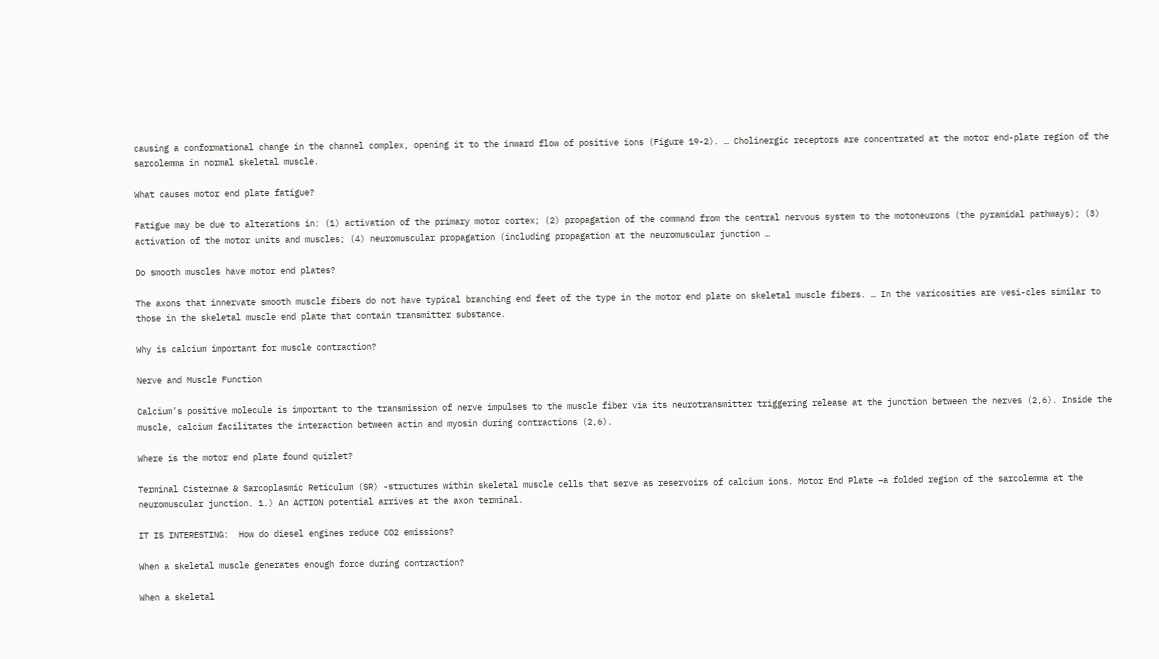causing a conformational change in the channel complex, opening it to the inward flow of positive ions (Figure 19-2). … Cholinergic receptors are concentrated at the motor end-plate region of the sarcolemma in normal skeletal muscle.

What causes motor end plate fatigue?

Fatigue may be due to alterations in: (1) activation of the primary motor cortex; (2) propagation of the command from the central nervous system to the motoneurons (the pyramidal pathways); (3) activation of the motor units and muscles; (4) neuromuscular propagation (including propagation at the neuromuscular junction …

Do smooth muscles have motor end plates?

The axons that innervate smooth muscle fibers do not have typical branching end feet of the type in the motor end plate on skeletal muscle fibers. … In the varicosities are vesi-cles similar to those in the skeletal muscle end plate that contain transmitter substance.

Why is calcium important for muscle contraction?

Nerve and Muscle Function

Calcium’s positive molecule is important to the transmission of nerve impulses to the muscle fiber via its neurotransmitter triggering release at the junction between the nerves (2,6). Inside the muscle, calcium facilitates the interaction between actin and myosin during contractions (2,6).

Where is the motor end plate found quizlet?

Terminal Cisternae & Sarcoplasmic Reticulum (SR) -structures within skeletal muscle cells that serve as reservoirs of calcium ions. Motor End Plate –a folded region of the sarcolemma at the neuromuscular junction. 1.) An ACTION potential arrives at the axon terminal.

IT IS INTERESTING:  How do diesel engines reduce CO2 emissions?

When a skeletal muscle generates enough force during contraction?

When a skeletal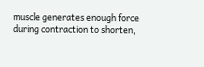muscle generates enough force during contraction to shorten,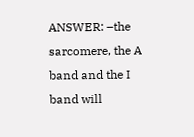ANSWER: –the sarcomere, the A band and the I band will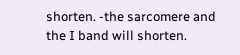shorten. -the sarcomere and the I band will shorten.